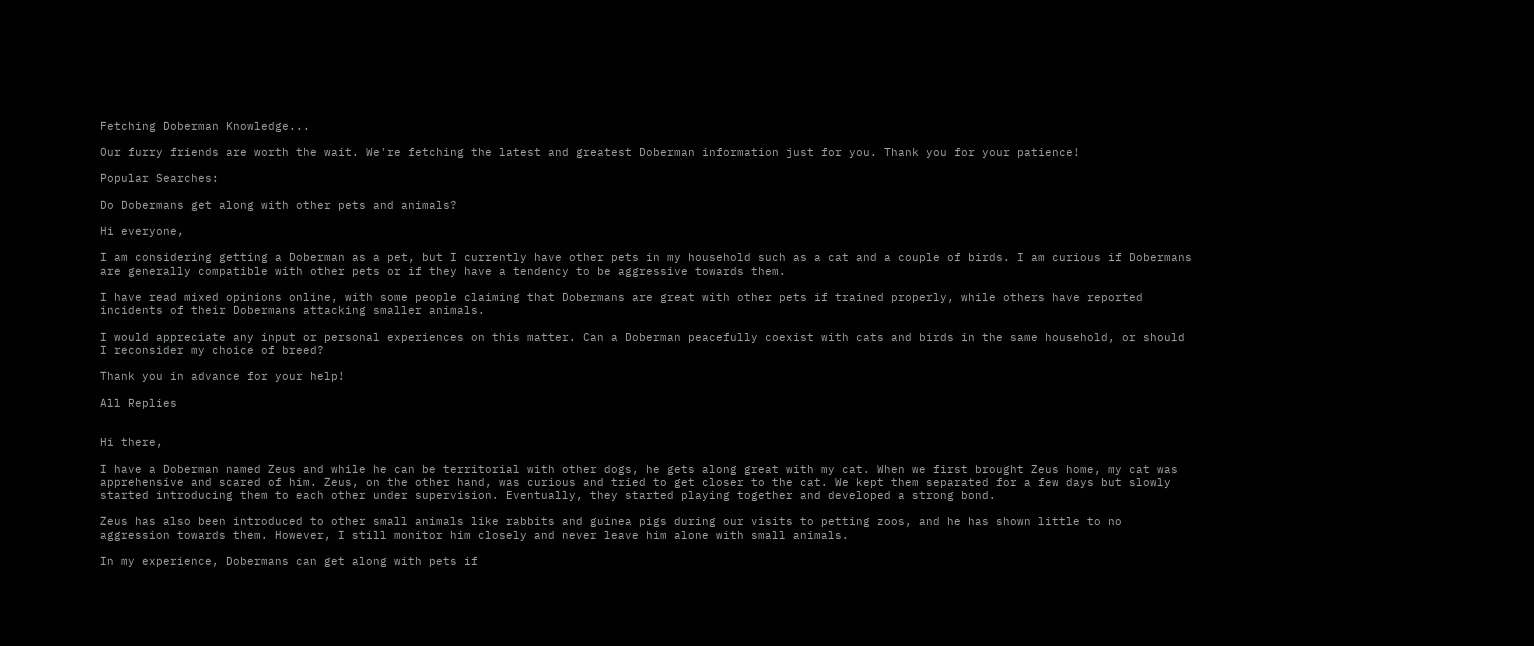Fetching Doberman Knowledge...

Our furry friends are worth the wait. We're fetching the latest and greatest Doberman information just for you. Thank you for your patience!

Popular Searches:

Do Dobermans get along with other pets and animals?

Hi everyone,

I am considering getting a Doberman as a pet, but I currently have other pets in my household such as a cat and a couple of birds. I am curious if Dobermans are generally compatible with other pets or if they have a tendency to be aggressive towards them.

I have read mixed opinions online, with some people claiming that Dobermans are great with other pets if trained properly, while others have reported incidents of their Dobermans attacking smaller animals.

I would appreciate any input or personal experiences on this matter. Can a Doberman peacefully coexist with cats and birds in the same household, or should I reconsider my choice of breed?

Thank you in advance for your help!

All Replies


Hi there,

I have a Doberman named Zeus and while he can be territorial with other dogs, he gets along great with my cat. When we first brought Zeus home, my cat was apprehensive and scared of him. Zeus, on the other hand, was curious and tried to get closer to the cat. We kept them separated for a few days but slowly started introducing them to each other under supervision. Eventually, they started playing together and developed a strong bond.

Zeus has also been introduced to other small animals like rabbits and guinea pigs during our visits to petting zoos, and he has shown little to no aggression towards them. However, I still monitor him closely and never leave him alone with small animals.

In my experience, Dobermans can get along with pets if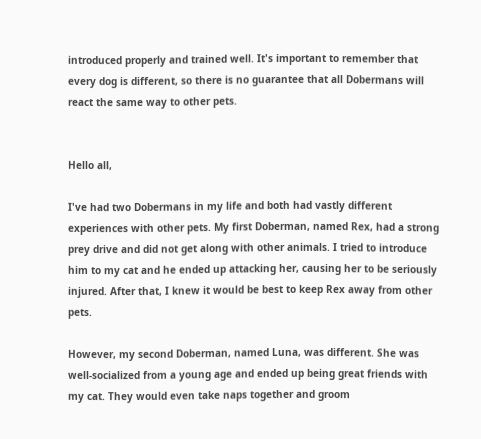introduced properly and trained well. It's important to remember that every dog is different, so there is no guarantee that all Dobermans will react the same way to other pets.


Hello all,

I've had two Dobermans in my life and both had vastly different experiences with other pets. My first Doberman, named Rex, had a strong prey drive and did not get along with other animals. I tried to introduce him to my cat and he ended up attacking her, causing her to be seriously injured. After that, I knew it would be best to keep Rex away from other pets.

However, my second Doberman, named Luna, was different. She was well-socialized from a young age and ended up being great friends with my cat. They would even take naps together and groom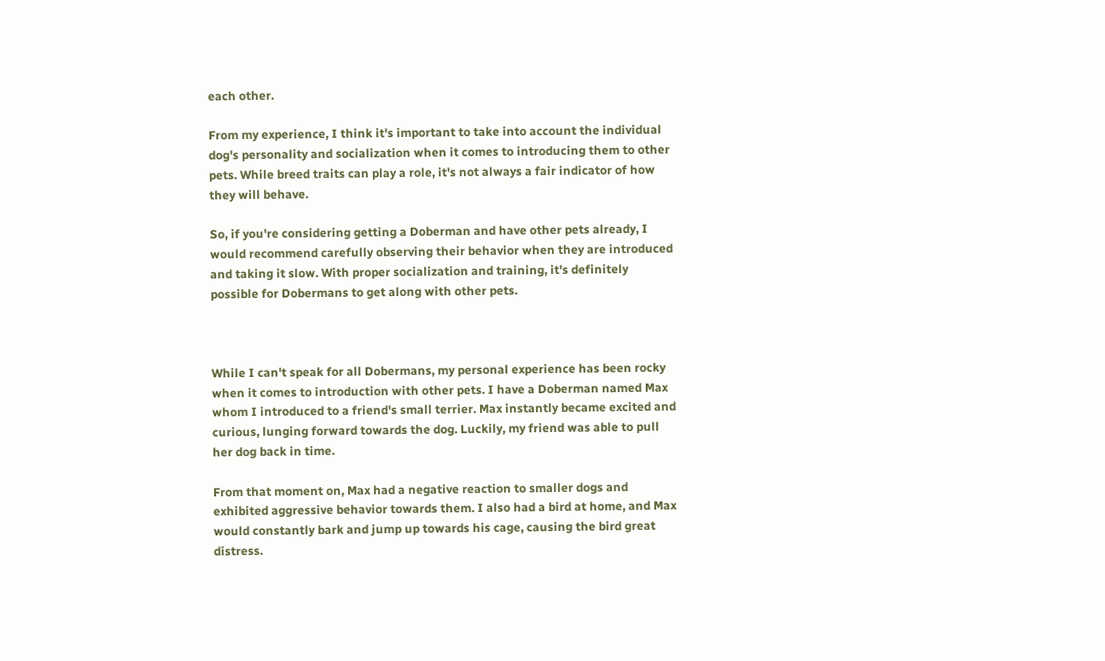each other.

From my experience, I think it's important to take into account the individual dog's personality and socialization when it comes to introducing them to other pets. While breed traits can play a role, it's not always a fair indicator of how they will behave.

So, if you're considering getting a Doberman and have other pets already, I would recommend carefully observing their behavior when they are introduced and taking it slow. With proper socialization and training, it's definitely possible for Dobermans to get along with other pets.



While I can't speak for all Dobermans, my personal experience has been rocky when it comes to introduction with other pets. I have a Doberman named Max whom I introduced to a friend's small terrier. Max instantly became excited and curious, lunging forward towards the dog. Luckily, my friend was able to pull her dog back in time.

From that moment on, Max had a negative reaction to smaller dogs and exhibited aggressive behavior towards them. I also had a bird at home, and Max would constantly bark and jump up towards his cage, causing the bird great distress.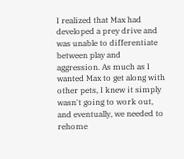I realized that Max had developed a prey drive and was unable to differentiate between play and aggression. As much as I wanted Max to get along with other pets, I knew it simply wasn't going to work out, and eventually, we needed to rehome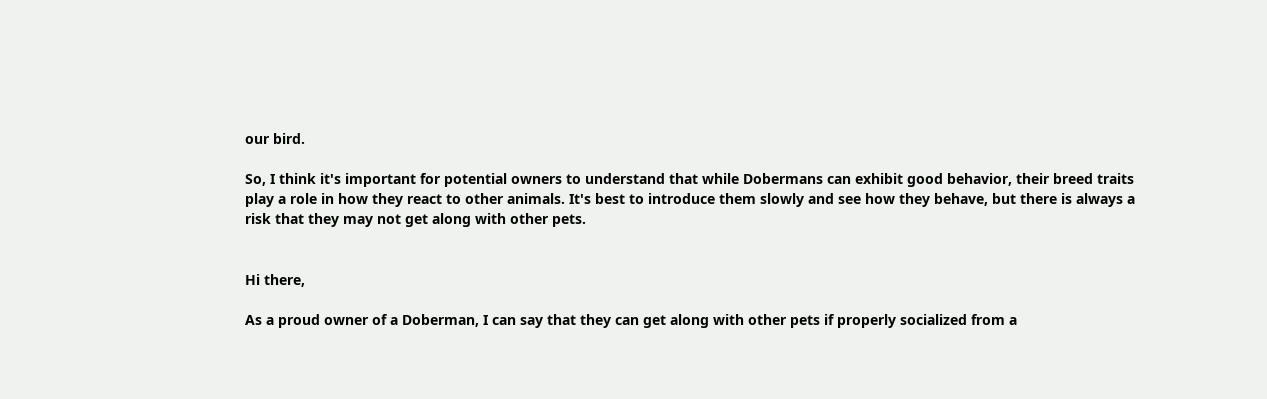our bird.

So, I think it's important for potential owners to understand that while Dobermans can exhibit good behavior, their breed traits play a role in how they react to other animals. It's best to introduce them slowly and see how they behave, but there is always a risk that they may not get along with other pets.


Hi there,

As a proud owner of a Doberman, I can say that they can get along with other pets if properly socialized from a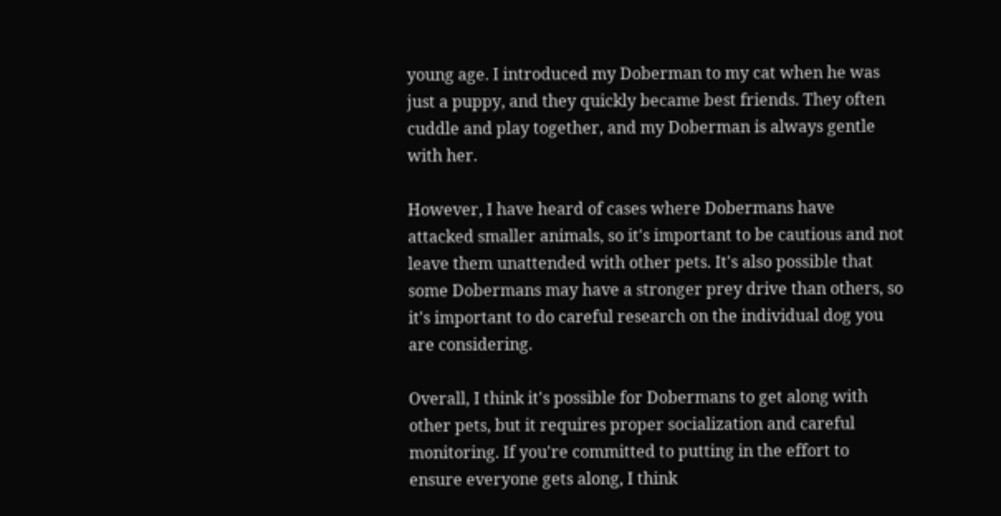young age. I introduced my Doberman to my cat when he was just a puppy, and they quickly became best friends. They often cuddle and play together, and my Doberman is always gentle with her.

However, I have heard of cases where Dobermans have attacked smaller animals, so it's important to be cautious and not leave them unattended with other pets. It's also possible that some Dobermans may have a stronger prey drive than others, so it's important to do careful research on the individual dog you are considering.

Overall, I think it's possible for Dobermans to get along with other pets, but it requires proper socialization and careful monitoring. If you're committed to putting in the effort to ensure everyone gets along, I think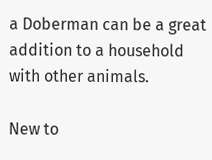a Doberman can be a great addition to a household with other animals.

New to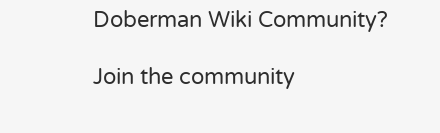Doberman Wiki Community?

Join the community